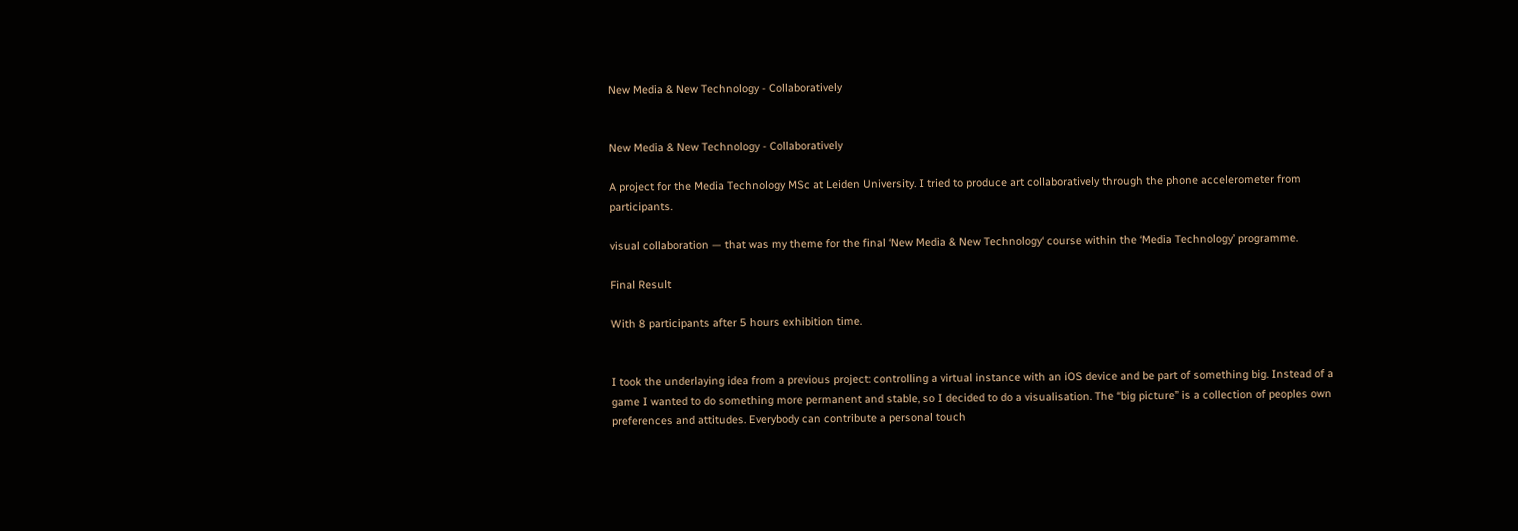New Media & New Technology - Collaboratively


New Media & New Technology - Collaboratively

A project for the Media Technology MSc at Leiden University. I tried to produce art collaboratively through the phone accelerometer from participants.

visual collaboration — that was my theme for the final ‘New Media & New Technology‘ course within the ‘Media Technology’ programme.

Final Result

With 8 participants after 5 hours exhibition time.


I took the underlaying idea from a previous project: controlling a virtual instance with an iOS device and be part of something big. Instead of a game I wanted to do something more permanent and stable, so I decided to do a visualisation. The “big picture” is a collection of peoples own preferences and attitudes. Everybody can contribute a personal touch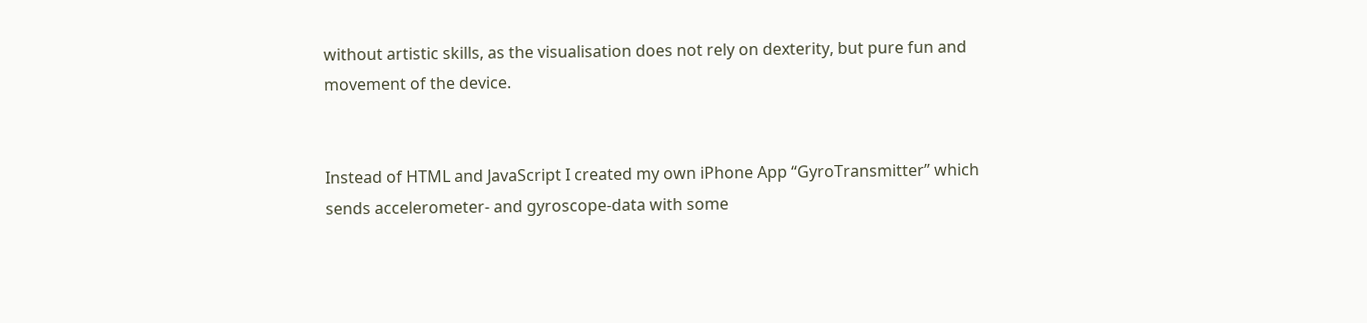without artistic skills, as the visualisation does not rely on dexterity, but pure fun and movement of the device.


Instead of HTML and JavaScript I created my own iPhone App “GyroTransmitter” which sends accelerometer- and gyroscope-data with some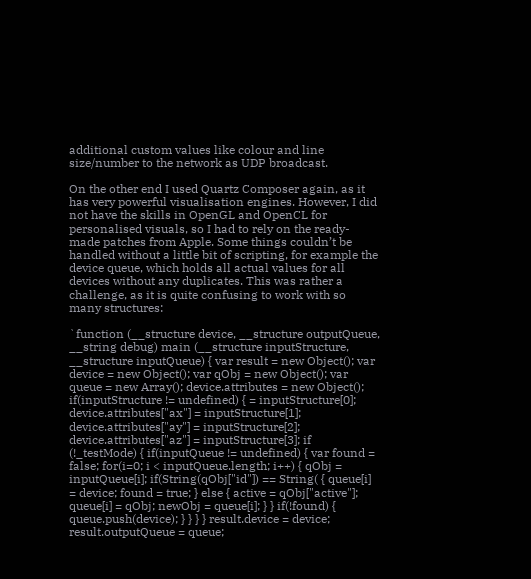additional custom values like colour and line size/number to the network as UDP broadcast.

On the other end I used Quartz Composer again, as it has very powerful visualisation engines. However, I did not have the skills in OpenGL and OpenCL for personalised visuals, so I had to rely on the ready-made patches from Apple. Some things couldn’t be handled without a little bit of scripting, for example the device queue, which holds all actual values for all devices without any duplicates. This was rather a challenge, as it is quite confusing to work with so many structures:

`function (__structure device, __structure outputQueue, __string debug) main (__structure inputStructure, __structure inputQueue) { var result = new Object(); var device = new Object(); var qObj = new Object(); var queue = new Array(); device.attributes = new Object(); if(inputStructure != undefined) { = inputStructure[0]; device.attributes["ax"] = inputStructure[1]; device.attributes["ay"] = inputStructure[2]; device.attributes["az"] = inputStructure[3]; if (!_testMode) { if(inputQueue != undefined) { var found = false; for(i=0; i < inputQueue.length; i++) { qObj = inputQueue[i]; if(String(qObj["id"]) == String( { queue[i] = device; found = true; } else { active = qObj["active"]; queue[i] = qObj; newObj = queue[i]; } } if(!found) { queue.push(device); } } } } result.device = device; result.outputQueue = queue;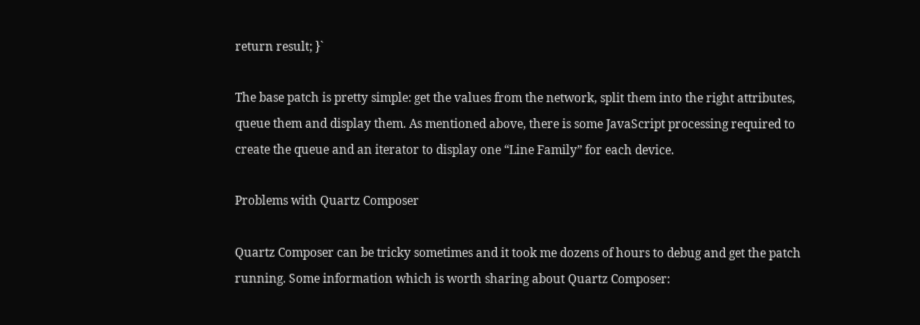return result; }`

The base patch is pretty simple: get the values from the network, split them into the right attributes, queue them and display them. As mentioned above, there is some JavaScript processing required to create the queue and an iterator to display one “Line Family” for each device.

Problems with Quartz Composer

Quartz Composer can be tricky sometimes and it took me dozens of hours to debug and get the patch running. Some information which is worth sharing about Quartz Composer: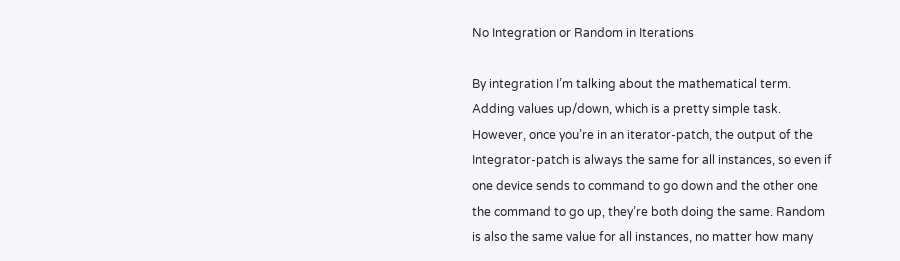No Integration or Random in Iterations

By integration I’m talking about the mathematical term. Adding values up/down, which is a pretty simple task. However, once you’re in an iterator-patch, the output of the Integrator-patch is always the same for all instances, so even if one device sends to command to go down and the other one the command to go up, they’re both doing the same. Random is also the same value for all instances, no matter how many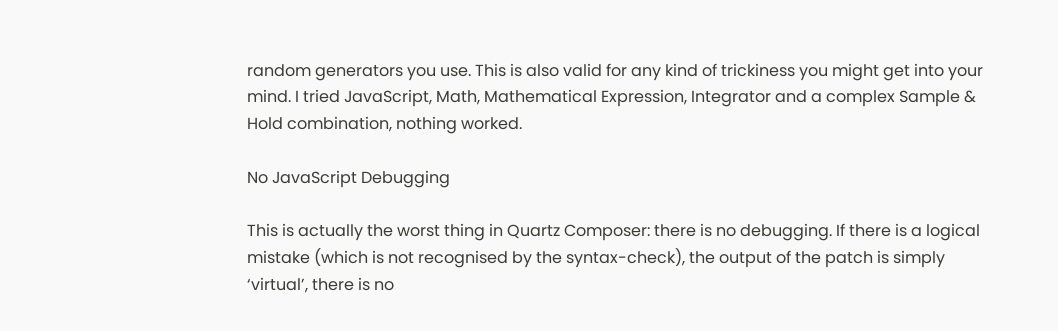random generators you use. This is also valid for any kind of trickiness you might get into your mind. I tried JavaScript, Math, Mathematical Expression, Integrator and a complex Sample & Hold combination, nothing worked.

No JavaScript Debugging

This is actually the worst thing in Quartz Composer: there is no debugging. If there is a logical mistake (which is not recognised by the syntax-check), the output of the patch is simply ‘virtual’, there is no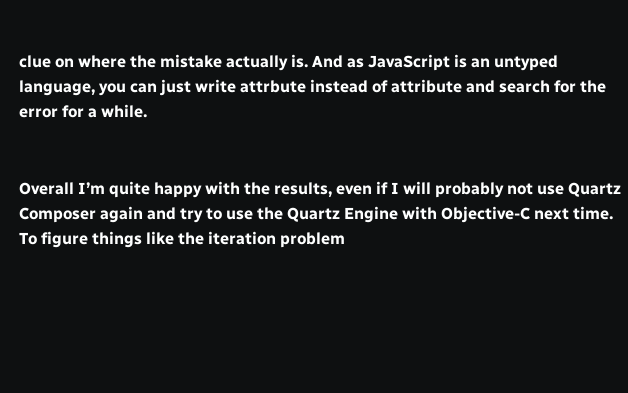clue on where the mistake actually is. And as JavaScript is an untyped language, you can just write attrbute instead of attribute and search for the error for a while.


Overall I’m quite happy with the results, even if I will probably not use Quartz Composer again and try to use the Quartz Engine with Objective-C next time. To figure things like the iteration problem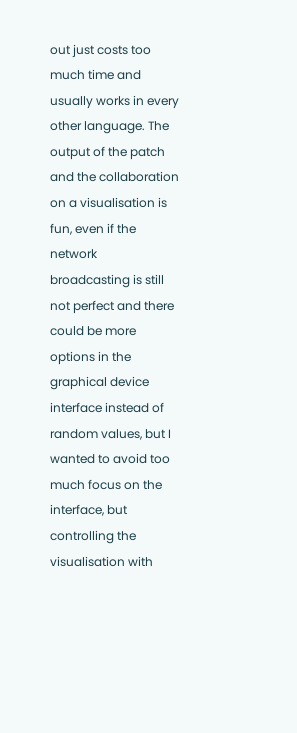out just costs too much time and usually works in every other language. The output of the patch and the collaboration on a visualisation is fun, even if the network broadcasting is still not perfect and there could be more options in the graphical device interface instead of random values, but I wanted to avoid too much focus on the interface, but controlling the visualisation with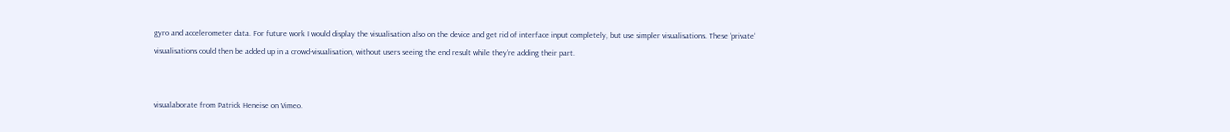gyro and accelerometer data. For future work I would display the visualisation also on the device and get rid of interface input completely, but use simpler visualisations. These ‘private‘ visualisations could then be added up in a crowd-visualisation, without users seeing the end result while they’re adding their part.


visualaborate from Patrick Heneise on Vimeo.